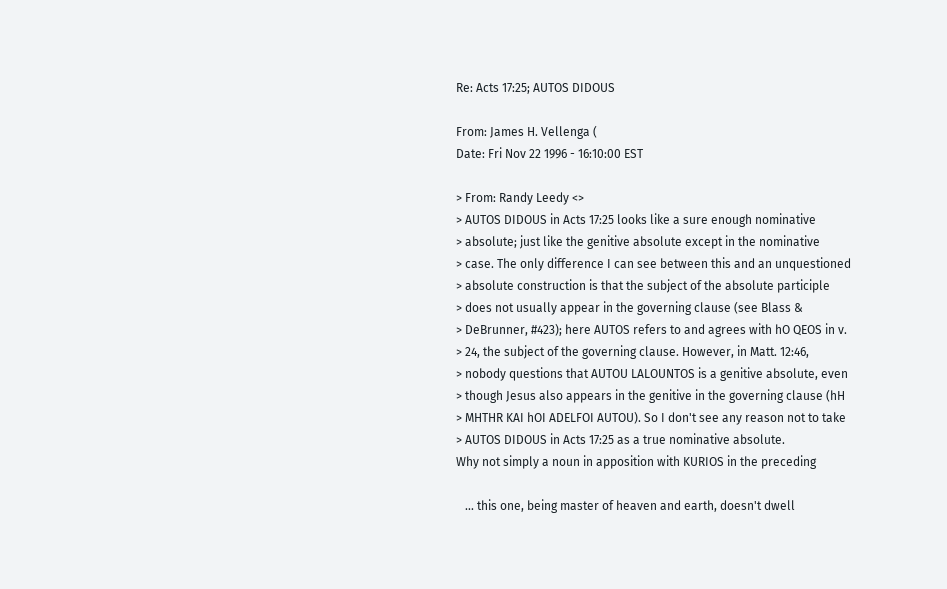Re: Acts 17:25; AUTOS DIDOUS

From: James H. Vellenga (
Date: Fri Nov 22 1996 - 16:10:00 EST

> From: Randy Leedy <>
> AUTOS DIDOUS in Acts 17:25 looks like a sure enough nominative
> absolute; just like the genitive absolute except in the nominative
> case. The only difference I can see between this and an unquestioned
> absolute construction is that the subject of the absolute participle
> does not usually appear in the governing clause (see Blass &
> DeBrunner, #423); here AUTOS refers to and agrees with hO QEOS in v.
> 24, the subject of the governing clause. However, in Matt. 12:46,
> nobody questions that AUTOU LALOUNTOS is a genitive absolute, even
> though Jesus also appears in the genitive in the governing clause (hH
> MHTHR KAI hOI ADELFOI AUTOU). So I don't see any reason not to take
> AUTOS DIDOUS in Acts 17:25 as a true nominative absolute.
Why not simply a noun in apposition with KURIOS in the preceding

   ... this one, being master of heaven and earth, doesn't dwell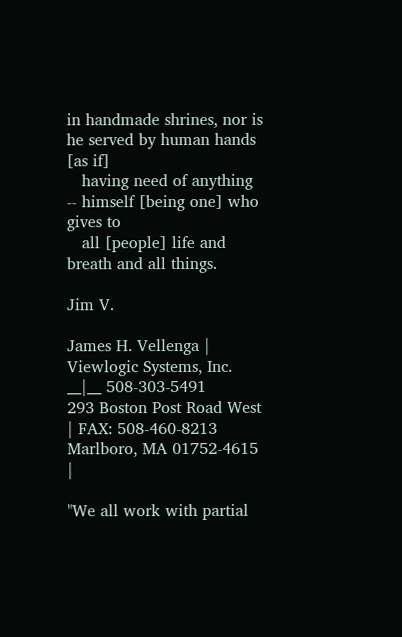in handmade shrines, nor is he served by human hands [as if]
   having need of anything -- himself [being one] who gives to
   all [people] life and breath and all things.

Jim V.

James H. Vellenga |
Viewlogic Systems, Inc. __|__ 508-303-5491
293 Boston Post Road West | FAX: 508-460-8213
Marlboro, MA 01752-4615 |

"We all work with partial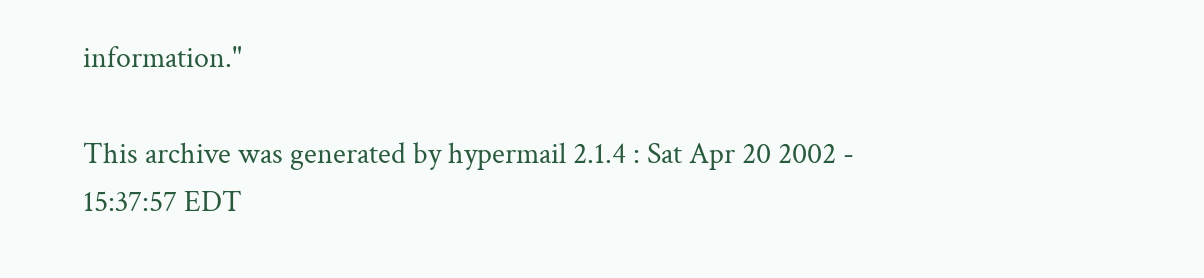information."

This archive was generated by hypermail 2.1.4 : Sat Apr 20 2002 - 15:37:57 EDT